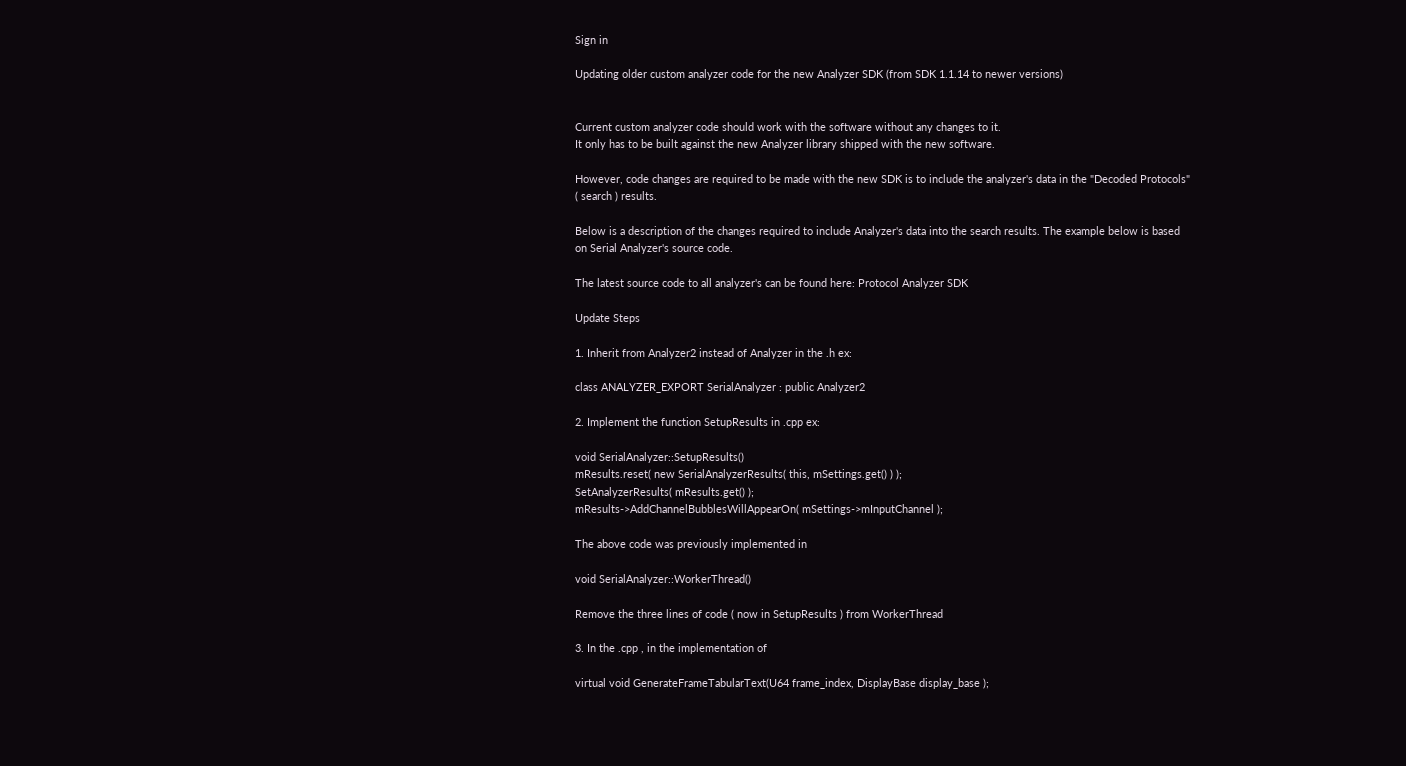Sign in

Updating older custom analyzer code for the new Analyzer SDK (from SDK 1.1.14 to newer versions)


Current custom analyzer code should work with the software without any changes to it.
It only has to be built against the new Analyzer library shipped with the new software.

However, code changes are required to be made with the new SDK is to include the analyzer's data in the "Decoded Protocols" ( search ) results.

Below is a description of the changes required to include Analyzer's data into the search results. The example below is based on Serial Analyzer's source code.

The latest source code to all analyzer's can be found here: Protocol Analyzer SDK

Update Steps

1. Inherit from Analyzer2 instead of Analyzer in the .h ex:

class ANALYZER_EXPORT SerialAnalyzer : public Analyzer2

2. Implement the function SetupResults in .cpp ex:

void SerialAnalyzer::SetupResults()
mResults.reset( new SerialAnalyzerResults( this, mSettings.get() ) );
SetAnalyzerResults( mResults.get() );
mResults->AddChannelBubblesWillAppearOn( mSettings->mInputChannel );

The above code was previously implemented in

void SerialAnalyzer::WorkerThread()

Remove the three lines of code ( now in SetupResults ) from WorkerThread

3. In the .cpp , in the implementation of

virtual void GenerateFrameTabularText(U64 frame_index, DisplayBase display_base );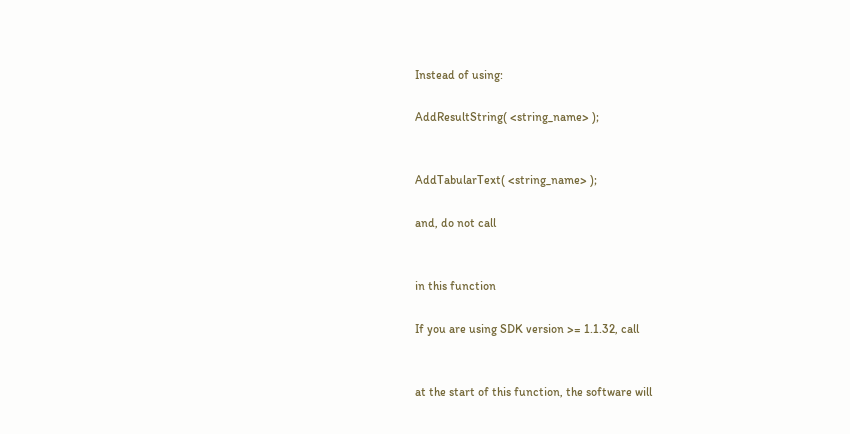Instead of using:

AddResultString( <string_name> );


AddTabularText( <string_name> );

and, do not call


in this function

If you are using SDK version >= 1.1.32, call


at the start of this function, the software will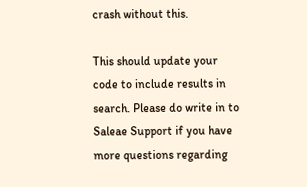crash without this.

This should update your code to include results in search. Please do write in to Saleae Support if you have more questions regarding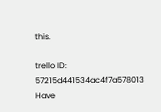this.

trello ID: 57215d441534ac4f7a578013
Have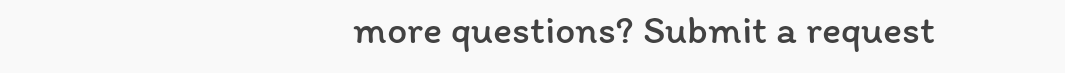more questions? Submit a request